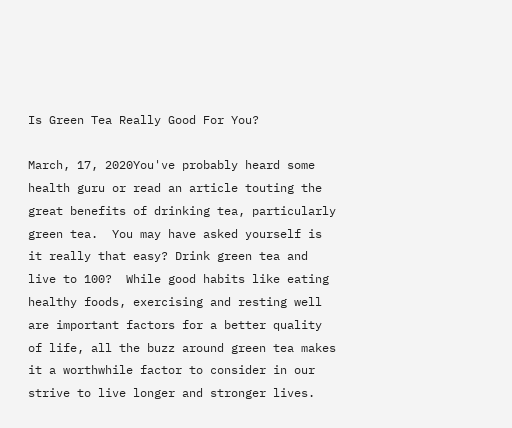Is Green Tea Really Good For You?

March, 17, 2020You've probably heard some health guru or read an article touting the great benefits of drinking tea, particularly green tea.  You may have asked yourself is it really that easy? Drink green tea and live to 100?  While good habits like eating healthy foods, exercising and resting well are important factors for a better quality of life, all the buzz around green tea makes it a worthwhile factor to consider in our strive to live longer and stronger lives.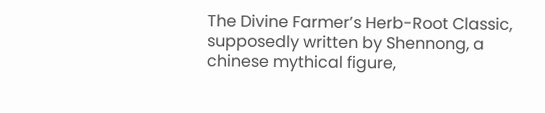The Divine Farmer’s Herb-Root Classic, supposedly written by Shennong, a chinese mythical figure,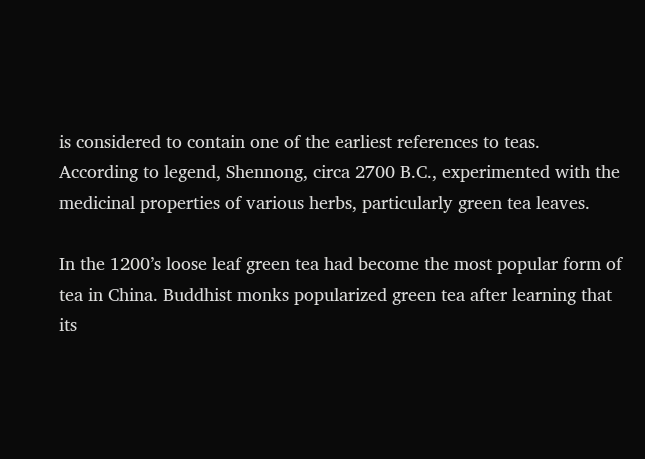is considered to contain one of the earliest references to teas.  According to legend, Shennong, circa 2700 B.C., experimented with the medicinal properties of various herbs, particularly green tea leaves.

In the 1200’s loose leaf green tea had become the most popular form of tea in China. Buddhist monks popularized green tea after learning that its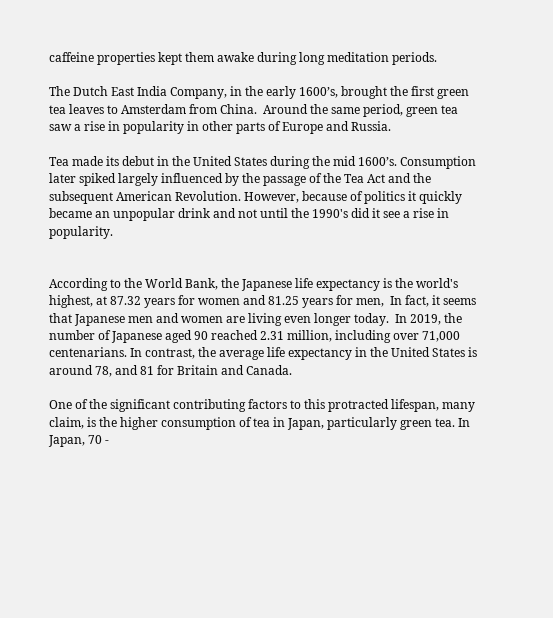caffeine properties kept them awake during long meditation periods.

The Dutch East India Company, in the early 1600’s, brought the first green tea leaves to Amsterdam from China.  Around the same period, green tea saw a rise in popularity in other parts of Europe and Russia.

Tea made its debut in the United States during the mid 1600’s. Consumption later spiked largely influenced by the passage of the Tea Act and the subsequent American Revolution. However, because of politics it quickly became an unpopular drink and not until the 1990's did it see a rise in popularity.


According to the World Bank, the Japanese life expectancy is the world's highest, at 87.32 years for women and 81.25 years for men,  In fact, it seems that Japanese men and women are living even longer today.  In 2019, the number of Japanese aged 90 reached 2.31 million, including over 71,000 centenarians. In contrast, the average life expectancy in the United States is around 78, and 81 for Britain and Canada.

One of the significant contributing factors to this protracted lifespan, many claim, is the higher consumption of tea in Japan, particularly green tea. In Japan, 70 -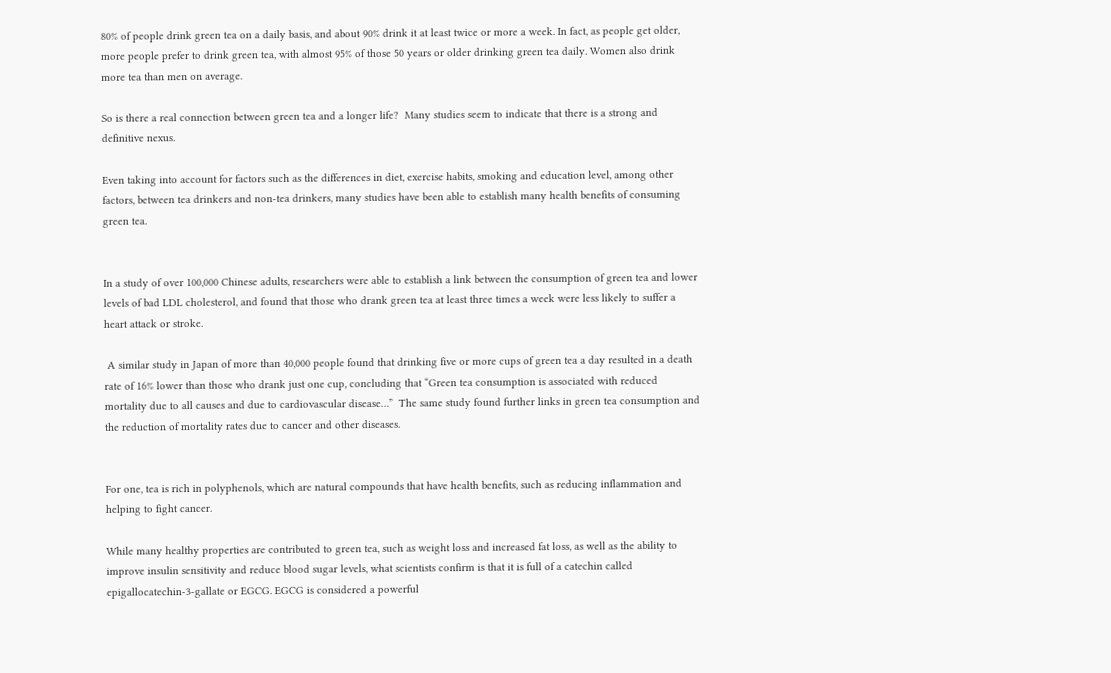80% of people drink green tea on a daily basis, and about 90% drink it at least twice or more a week. In fact, as people get older, more people prefer to drink green tea, with almost 95% of those 50 years or older drinking green tea daily. Women also drink more tea than men on average.

So is there a real connection between green tea and a longer life?  Many studies seem to indicate that there is a strong and definitive nexus.

Even taking into account for factors such as the differences in diet, exercise habits, smoking and education level, among other factors, between tea drinkers and non-tea drinkers, many studies have been able to establish many health benefits of consuming green tea.


In a study of over 100,000 Chinese adults, researchers were able to establish a link between the consumption of green tea and lower levels of bad LDL cholesterol, and found that those who drank green tea at least three times a week were less likely to suffer a heart attack or stroke.

 A similar study in Japan of more than 40,000 people found that drinking five or more cups of green tea a day resulted in a death rate of 16% lower than those who drank just one cup, concluding that “Green tea consumption is associated with reduced mortality due to all causes and due to cardiovascular disease…”  The same study found further links in green tea consumption and the reduction of mortality rates due to cancer and other diseases.


For one, tea is rich in polyphenols, which are natural compounds that have health benefits, such as reducing inflammation and helping to fight cancer.

While many healthy properties are contributed to green tea, such as weight loss and increased fat loss, as well as the ability to improve insulin sensitivity and reduce blood sugar levels, what scientists confirm is that it is full of a catechin called epigallocatechin-3-gallate or EGCG. EGCG is considered a powerful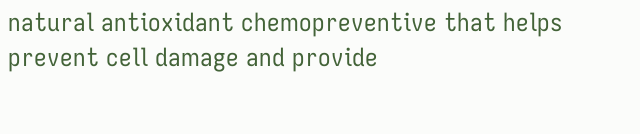natural antioxidant chemopreventive that helps prevent cell damage and provide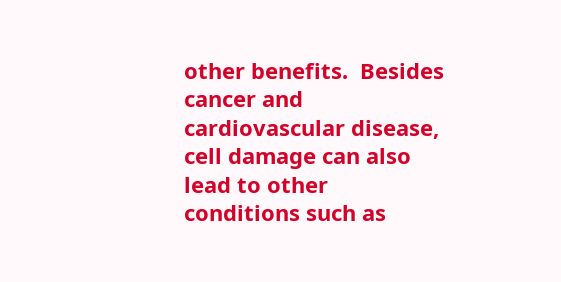other benefits.  Besides cancer and cardiovascular disease, cell damage can also lead to other conditions such as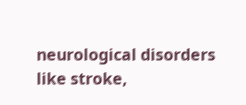neurological disorders like stroke,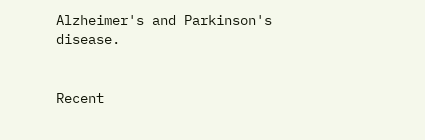Alzheimer's and Parkinson's disease.


Recent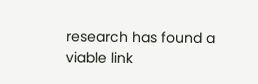research has found a viable link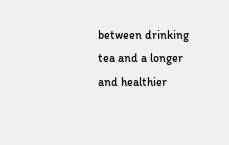between drinking tea and a longer and healthier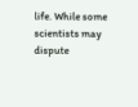life. While some scientists may dispute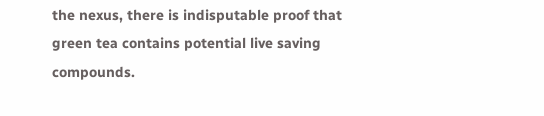the nexus, there is indisputable proof that green tea contains potential live saving compounds.